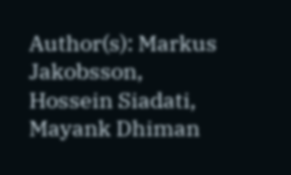Author(s): Markus Jakobsson, Hossein Siadati, Mayank Dhiman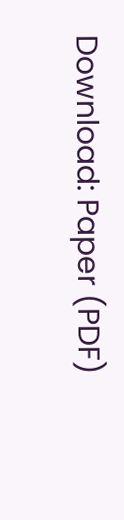Download: Paper (PDF)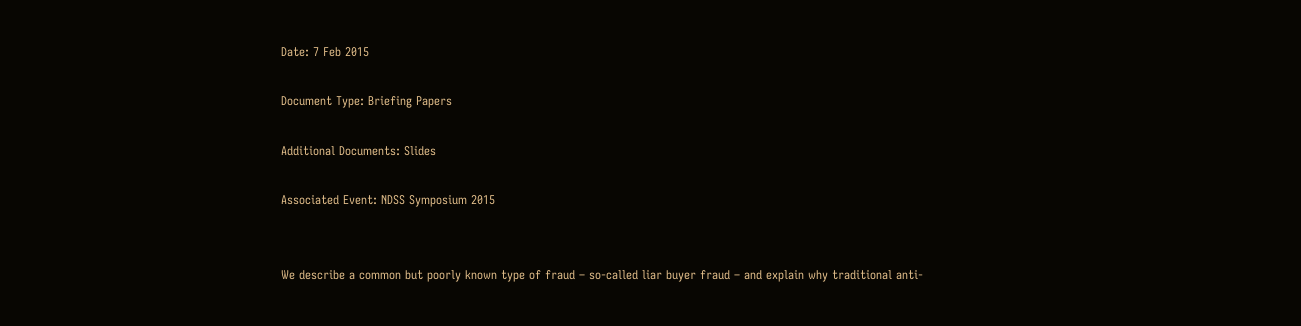Date: 7 Feb 2015

Document Type: Briefing Papers

Additional Documents: Slides

Associated Event: NDSS Symposium 2015


We describe a common but poorly known type of fraud – so-called liar buyer fraud – and explain why traditional anti-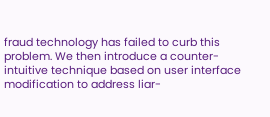fraud technology has failed to curb this problem. We then introduce a counter-intuitive technique based on user interface modification to address liar-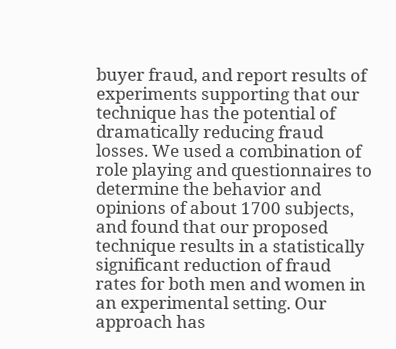buyer fraud, and report results of experiments supporting that our technique has the potential of dramatically reducing fraud losses. We used a combination of role playing and questionnaires to determine the behavior and opinions of about 1700 subjects, and found that our proposed technique results in a statistically significant reduction of fraud rates for both men and women in an experimental setting. Our approach has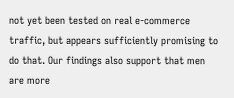not yet been tested on real e-commerce traffic, but appears sufficiently promising to do that. Our findings also support that men are more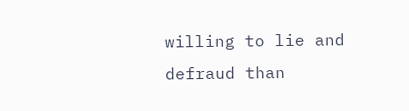willing to lie and defraud than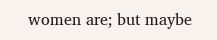women are; but maybe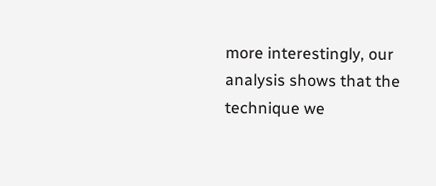more interestingly, our analysis shows that the technique we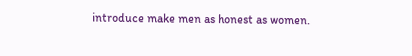introduce make men as honest as women.